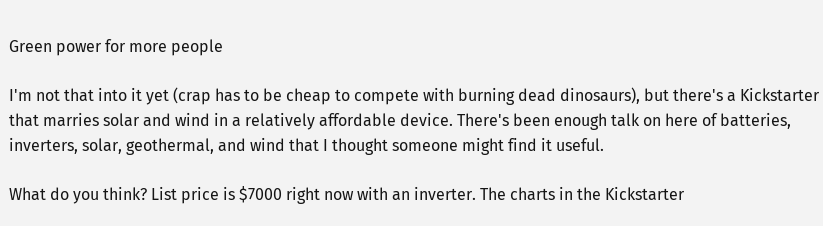Green power for more people

I'm not that into it yet (crap has to be cheap to compete with burning dead dinosaurs), but there's a Kickstarter that marries solar and wind in a relatively affordable device. There's been enough talk on here of batteries, inverters, solar, geothermal, and wind that I thought someone might find it useful.

What do you think? List price is $7000 right now with an inverter. The charts in the Kickstarter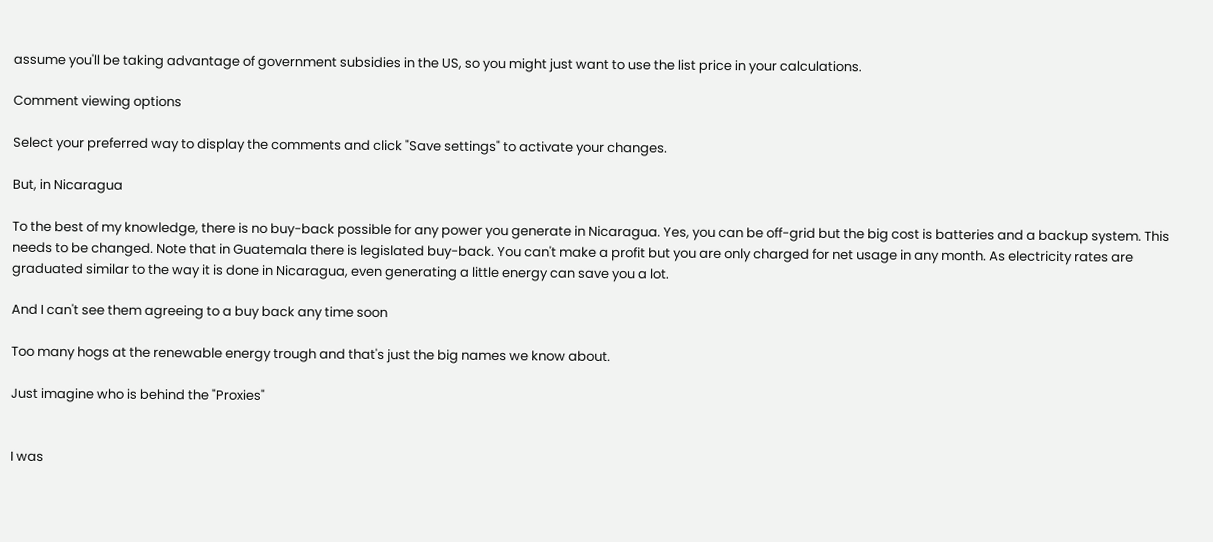assume you'll be taking advantage of government subsidies in the US, so you might just want to use the list price in your calculations.

Comment viewing options

Select your preferred way to display the comments and click "Save settings" to activate your changes.

But, in Nicaragua

To the best of my knowledge, there is no buy-back possible for any power you generate in Nicaragua. Yes, you can be off-grid but the big cost is batteries and a backup system. This needs to be changed. Note that in Guatemala there is legislated buy-back. You can't make a profit but you are only charged for net usage in any month. As electricity rates are graduated similar to the way it is done in Nicaragua, even generating a little energy can save you a lot.

And I can't see them agreeing to a buy back any time soon

Too many hogs at the renewable energy trough and that's just the big names we know about.

Just imagine who is behind the "Proxies"


I was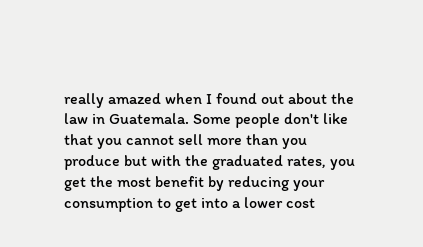really amazed when I found out about the law in Guatemala. Some people don't like that you cannot sell more than you produce but with the graduated rates, you get the most benefit by reducing your consumption to get into a lower cost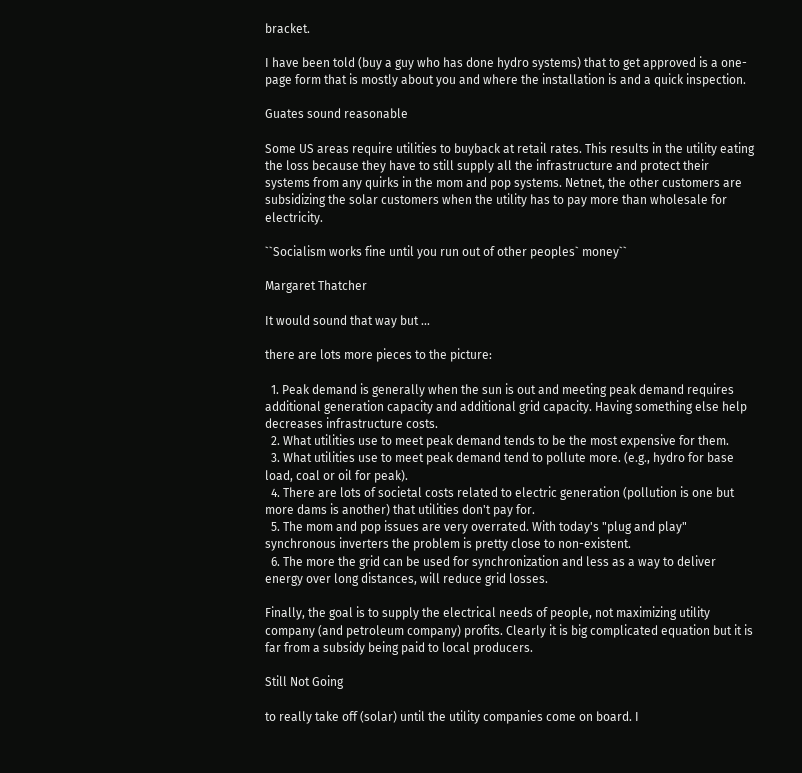bracket.

I have been told (buy a guy who has done hydro systems) that to get approved is a one-page form that is mostly about you and where the installation is and a quick inspection.

Guates sound reasonable

Some US areas require utilities to buyback at retail rates. This results in the utility eating the loss because they have to still supply all the infrastructure and protect their systems from any quirks in the mom and pop systems. Netnet, the other customers are subsidizing the solar customers when the utility has to pay more than wholesale for electricity.

``Socialism works fine until you run out of other peoples` money``

Margaret Thatcher

It would sound that way but ...

there are lots more pieces to the picture:

  1. Peak demand is generally when the sun is out and meeting peak demand requires additional generation capacity and additional grid capacity. Having something else help decreases infrastructure costs.
  2. What utilities use to meet peak demand tends to be the most expensive for them.
  3. What utilities use to meet peak demand tend to pollute more. (e.g., hydro for base load, coal or oil for peak).
  4. There are lots of societal costs related to electric generation (pollution is one but more dams is another) that utilities don't pay for.
  5. The mom and pop issues are very overrated. With today's "plug and play" synchronous inverters the problem is pretty close to non-existent.
  6. The more the grid can be used for synchronization and less as a way to deliver energy over long distances, will reduce grid losses.

Finally, the goal is to supply the electrical needs of people, not maximizing utility company (and petroleum company) profits. Clearly it is big complicated equation but it is far from a subsidy being paid to local producers.

Still Not Going

to really take off (solar) until the utility companies come on board. I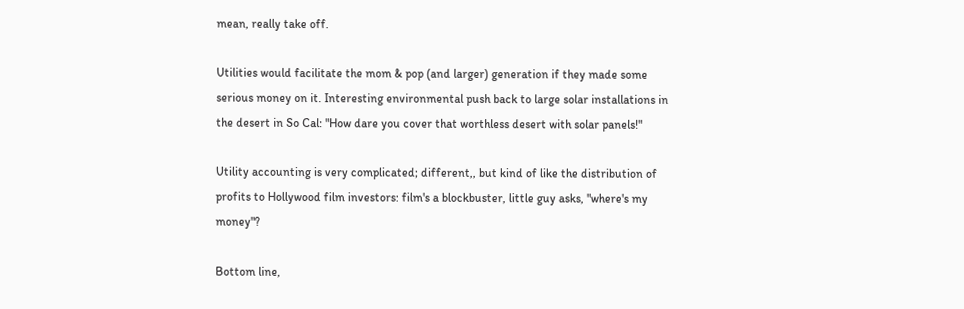mean, really take off.

Utilities would facilitate the mom & pop (and larger) generation if they made some serious money on it. Interesting environmental push back to large solar installations in the desert in So Cal: "How dare you cover that worthless desert with solar panels!"

Utility accounting is very complicated; different,, but kind of like the distribution of profits to Hollywood film investors: film's a blockbuster, little guy asks, "where's my money"?

Bottom line,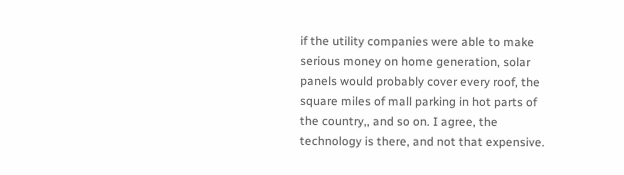if the utility companies were able to make serious money on home generation, solar panels would probably cover every roof, the square miles of mall parking in hot parts of the country,, and so on. I agree, the technology is there, and not that expensive.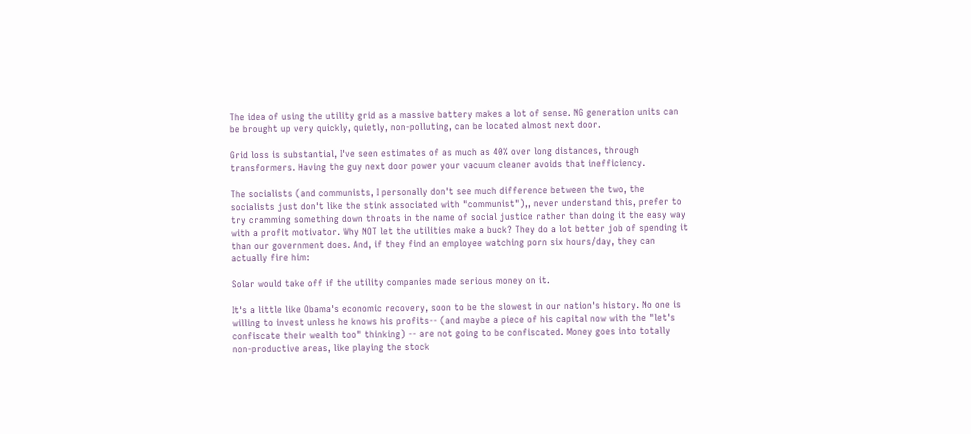The idea of using the utility grid as a massive battery makes a lot of sense. NG generation units can be brought up very quickly, quietly, non-polluting, can be located almost next door.

Grid loss is substantial, I've seen estimates of as much as 40% over long distances, through transformers. Having the guy next door power your vacuum cleaner avoids that inefficiency.

The socialists (and communists, I personally don't see much difference between the two, the socialists just don't like the stink associated with "communist"),, never understand this, prefer to try cramming something down throats in the name of social justice rather than doing it the easy way with a profit motivator. Why NOT let the utilities make a buck? They do a lot better job of spending it than our government does. And, if they find an employee watching porn six hours/day, they can actually fire him:

Solar would take off if the utility companies made serious money on it.

It's a little like Obama's economic recovery, soon to be the slowest in our nation's history. No one is willing to invest unless he knows his profits-- (and maybe a piece of his capital now with the "let's confiscate their wealth too" thinking) -- are not going to be confiscated. Money goes into totally non-productive areas, like playing the stock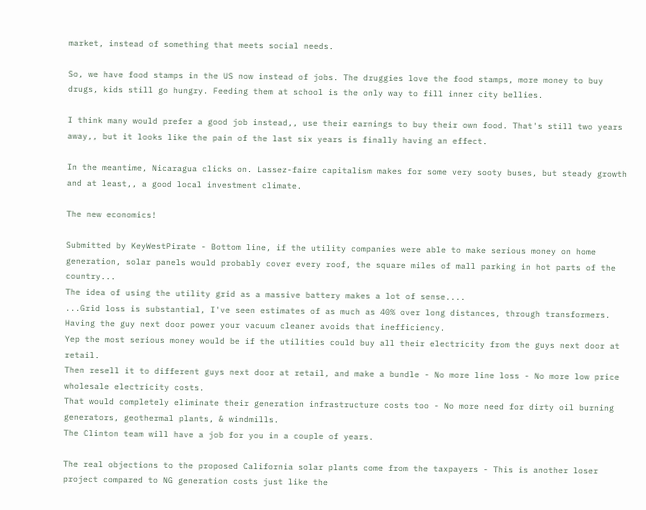market, instead of something that meets social needs.

So, we have food stamps in the US now instead of jobs. The druggies love the food stamps, more money to buy drugs, kids still go hungry. Feeding them at school is the only way to fill inner city bellies.

I think many would prefer a good job instead,, use their earnings to buy their own food. That's still two years away,, but it looks like the pain of the last six years is finally having an effect.

In the meantime, Nicaragua clicks on. Lassez-faire capitalism makes for some very sooty buses, but steady growth and at least,, a good local investment climate.

The new economics!

Submitted by KeyWestPirate - Bottom line, if the utility companies were able to make serious money on home generation, solar panels would probably cover every roof, the square miles of mall parking in hot parts of the country...
The idea of using the utility grid as a massive battery makes a lot of sense....
...Grid loss is substantial, I've seen estimates of as much as 40% over long distances, through transformers. Having the guy next door power your vacuum cleaner avoids that inefficiency.
Yep the most serious money would be if the utilities could buy all their electricity from the guys next door at retail.
Then resell it to different guys next door at retail, and make a bundle - No more line loss - No more low price wholesale electricity costs.
That would completely eliminate their generation infrastructure costs too - No more need for dirty oil burning generators, geothermal plants, & windmills.
The Clinton team will have a job for you in a couple of years.

The real objections to the proposed California solar plants come from the taxpayers - This is another loser project compared to NG generation costs just like the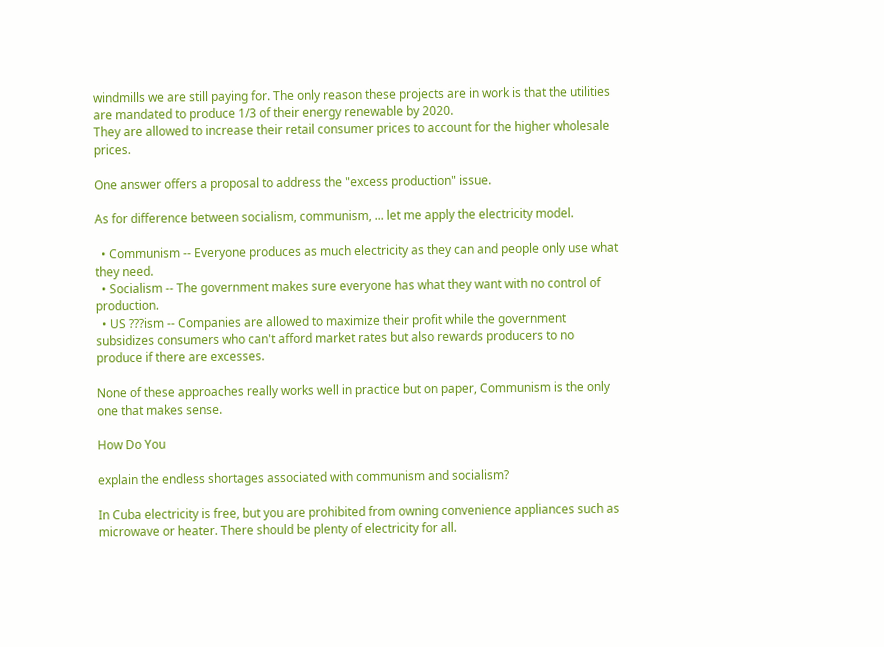windmills we are still paying for. The only reason these projects are in work is that the utilities are mandated to produce 1/3 of their energy renewable by 2020.
They are allowed to increase their retail consumer prices to account for the higher wholesale prices.

One answer offers a proposal to address the "excess production" issue.

As for difference between socialism, communism, ... let me apply the electricity model.

  • Communism -- Everyone produces as much electricity as they can and people only use what they need.
  • Socialism -- The government makes sure everyone has what they want with no control of production.
  • US ???ism -- Companies are allowed to maximize their profit while the government subsidizes consumers who can't afford market rates but also rewards producers to no produce if there are excesses.

None of these approaches really works well in practice but on paper, Communism is the only one that makes sense.

How Do You

explain the endless shortages associated with communism and socialism?

In Cuba electricity is free, but you are prohibited from owning convenience appliances such as microwave or heater. There should be plenty of electricity for all.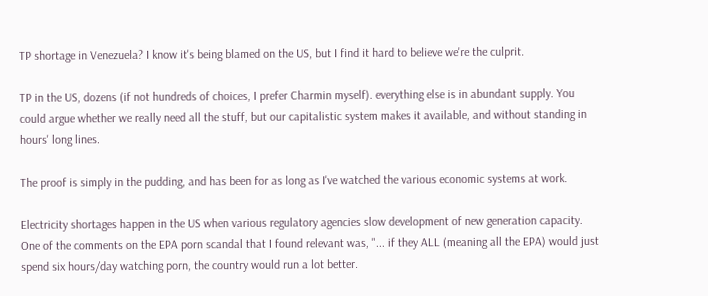TP shortage in Venezuela? I know it's being blamed on the US, but I find it hard to believe we're the culprit.

TP in the US, dozens (if not hundreds of choices, I prefer Charmin myself). everything else is in abundant supply. You could argue whether we really need all the stuff, but our capitalistic system makes it available, and without standing in hours' long lines.

The proof is simply in the pudding, and has been for as long as I've watched the various economic systems at work.

Electricity shortages happen in the US when various regulatory agencies slow development of new generation capacity. One of the comments on the EPA porn scandal that I found relevant was, "... if they ALL (meaning all the EPA) would just spend six hours/day watching porn, the country would run a lot better.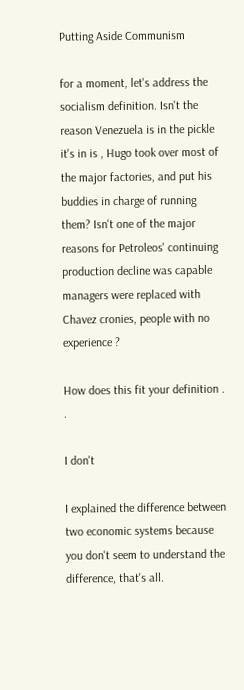Putting Aside Communism

for a moment, let's address the socialism definition. Isn't the reason Venezuela is in the pickle it's in is , Hugo took over most of the major factories, and put his buddies in charge of running them? Isn't one of the major reasons for Petroleos' continuing production decline was capable managers were replaced with Chavez cronies, people with no experience ?

How does this fit your definition . .

I don't

I explained the difference between two economic systems because you don't seem to understand the difference, that's all.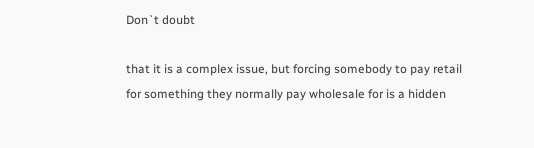Don`t doubt

that it is a complex issue, but forcing somebody to pay retail for something they normally pay wholesale for is a hidden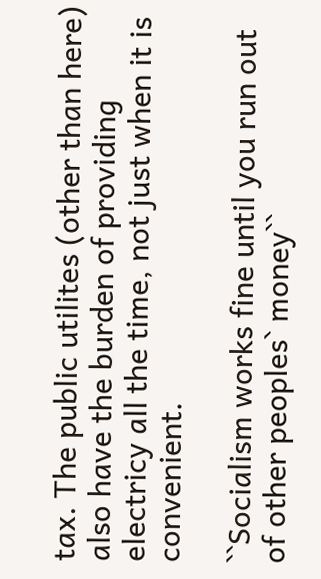tax. The public utilites (other than here) also have the burden of providing electricy all the time, not just when it is convenient.

``Socialism works fine until you run out of other peoples` money``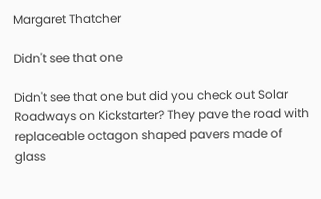Margaret Thatcher

Didn't see that one

Didn't see that one but did you check out Solar Roadways on Kickstarter? They pave the road with replaceable octagon shaped pavers made of glass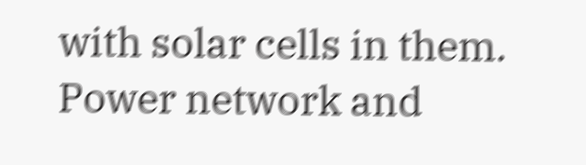with solar cells in them. Power network and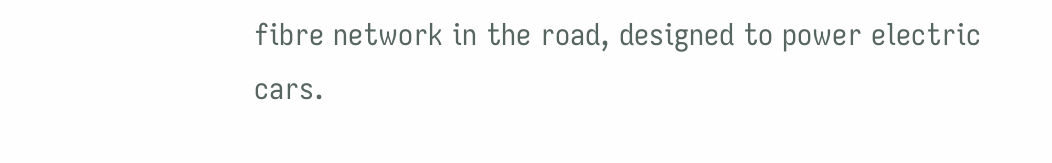fibre network in the road, designed to power electric cars.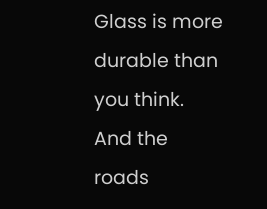Glass is more durable than you think. And the roads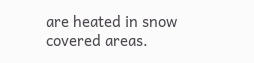are heated in snow covered areas.